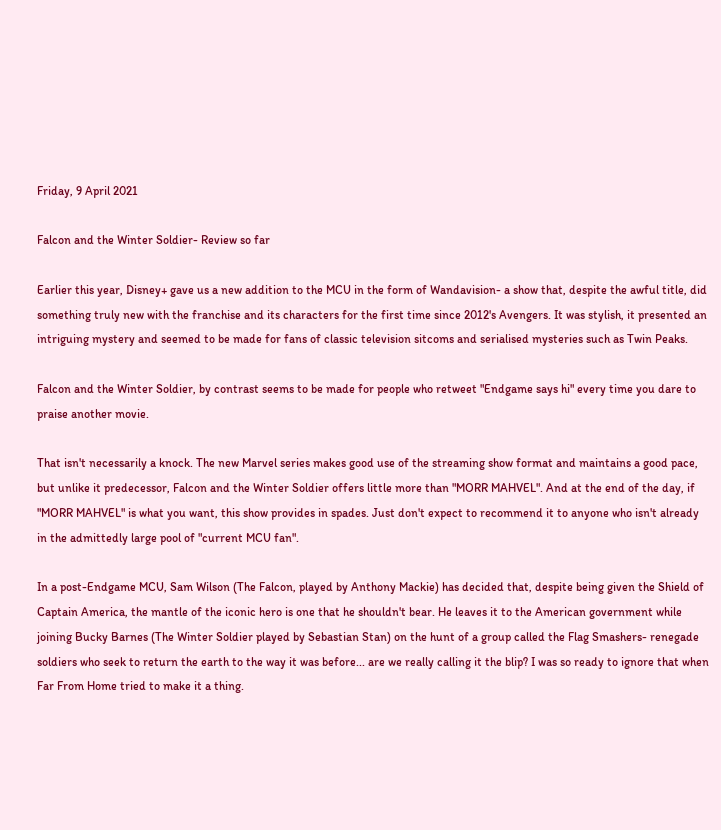Friday, 9 April 2021

Falcon and the Winter Soldier- Review so far

Earlier this year, Disney+ gave us a new addition to the MCU in the form of Wandavision- a show that, despite the awful title, did something truly new with the franchise and its characters for the first time since 2012's Avengers. It was stylish, it presented an intriguing mystery and seemed to be made for fans of classic television sitcoms and serialised mysteries such as Twin Peaks.

Falcon and the Winter Soldier, by contrast seems to be made for people who retweet "Endgame says hi" every time you dare to praise another movie.

That isn't necessarily a knock. The new Marvel series makes good use of the streaming show format and maintains a good pace, but unlike it predecessor, Falcon and the Winter Soldier offers little more than "MORR MAHVEL". And at the end of the day, if "MORR MAHVEL" is what you want, this show provides in spades. Just don't expect to recommend it to anyone who isn't already in the admittedly large pool of "current MCU fan".

In a post-Endgame MCU, Sam Wilson (The Falcon, played by Anthony Mackie) has decided that, despite being given the Shield of Captain America, the mantle of the iconic hero is one that he shouldn't bear. He leaves it to the American government while joining Bucky Barnes (The Winter Soldier played by Sebastian Stan) on the hunt of a group called the Flag Smashers- renegade soldiers who seek to return the earth to the way it was before... are we really calling it the blip? I was so ready to ignore that when Far From Home tried to make it a thing.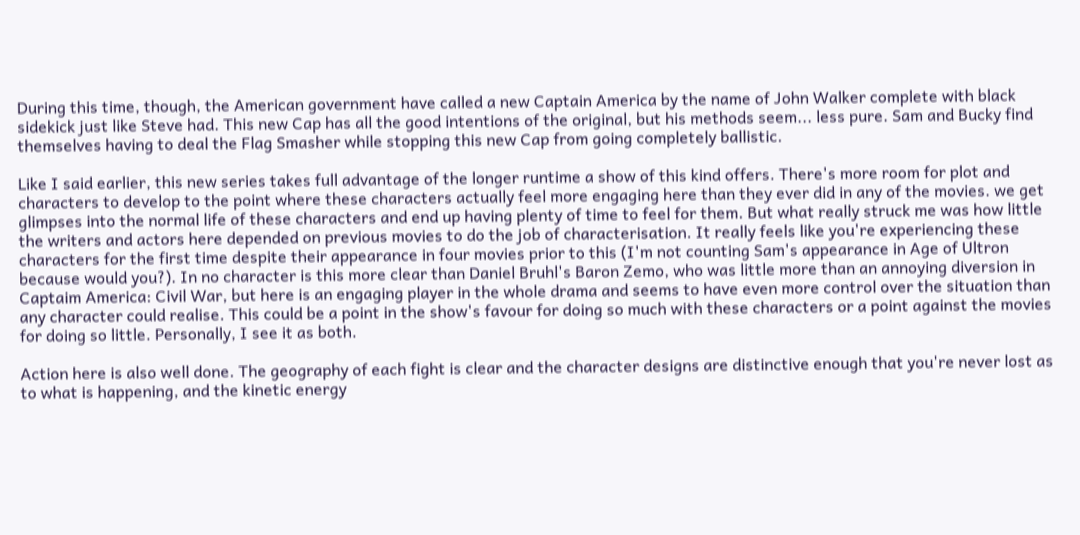During this time, though, the American government have called a new Captain America by the name of John Walker complete with black sidekick just like Steve had. This new Cap has all the good intentions of the original, but his methods seem... less pure. Sam and Bucky find themselves having to deal the Flag Smasher while stopping this new Cap from going completely ballistic.

Like I said earlier, this new series takes full advantage of the longer runtime a show of this kind offers. There's more room for plot and characters to develop to the point where these characters actually feel more engaging here than they ever did in any of the movies. we get glimpses into the normal life of these characters and end up having plenty of time to feel for them. But what really struck me was how little the writers and actors here depended on previous movies to do the job of characterisation. It really feels like you're experiencing these characters for the first time despite their appearance in four movies prior to this (I'm not counting Sam's appearance in Age of Ultron because would you?). In no character is this more clear than Daniel Bruhl's Baron Zemo, who was little more than an annoying diversion in Captaim America: Civil War, but here is an engaging player in the whole drama and seems to have even more control over the situation than any character could realise. This could be a point in the show's favour for doing so much with these characters or a point against the movies for doing so little. Personally, I see it as both.

Action here is also well done. The geography of each fight is clear and the character designs are distinctive enough that you're never lost as to what is happening, and the kinetic energy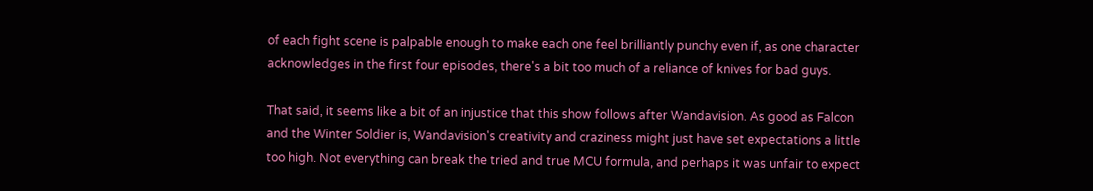of each fight scene is palpable enough to make each one feel brilliantly punchy even if, as one character acknowledges in the first four episodes, there's a bit too much of a reliance of knives for bad guys.

That said, it seems like a bit of an injustice that this show follows after Wandavision. As good as Falcon and the Winter Soldier is, Wandavision's creativity and craziness might just have set expectations a little too high. Not everything can break the tried and true MCU formula, and perhaps it was unfair to expect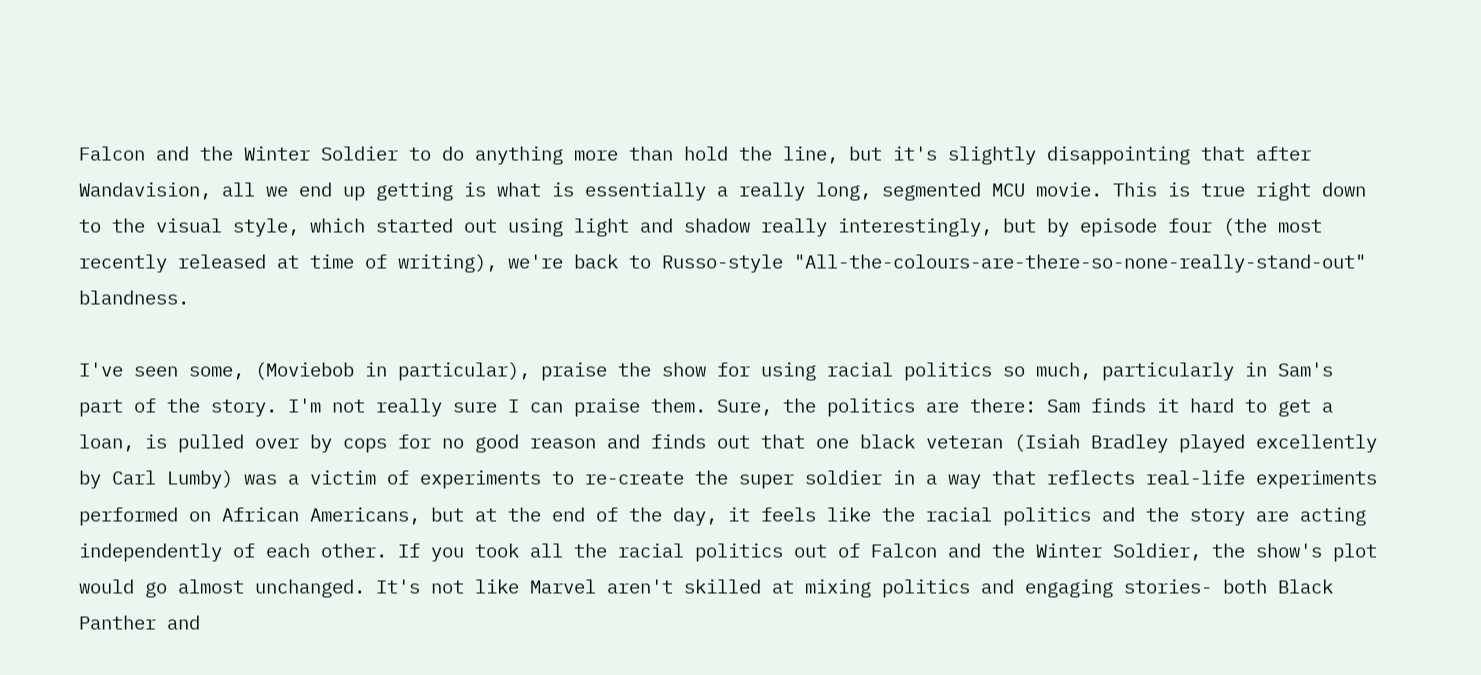Falcon and the Winter Soldier to do anything more than hold the line, but it's slightly disappointing that after Wandavision, all we end up getting is what is essentially a really long, segmented MCU movie. This is true right down to the visual style, which started out using light and shadow really interestingly, but by episode four (the most recently released at time of writing), we're back to Russo-style "All-the-colours-are-there-so-none-really-stand-out" blandness.

I've seen some, (Moviebob in particular), praise the show for using racial politics so much, particularly in Sam's part of the story. I'm not really sure I can praise them. Sure, the politics are there: Sam finds it hard to get a loan, is pulled over by cops for no good reason and finds out that one black veteran (Isiah Bradley played excellently by Carl Lumby) was a victim of experiments to re-create the super soldier in a way that reflects real-life experiments performed on African Americans, but at the end of the day, it feels like the racial politics and the story are acting independently of each other. If you took all the racial politics out of Falcon and the Winter Soldier, the show's plot would go almost unchanged. It's not like Marvel aren't skilled at mixing politics and engaging stories- both Black Panther and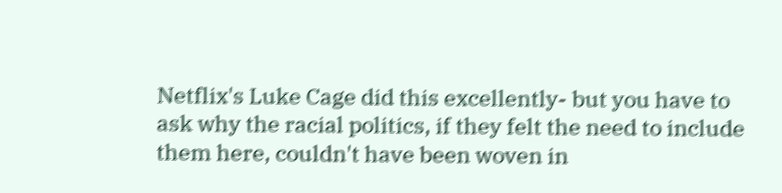Netflix's Luke Cage did this excellently- but you have to ask why the racial politics, if they felt the need to include them here, couldn't have been woven in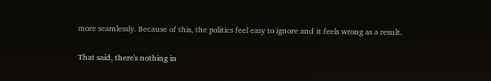more seamlessly. Because of this, the politics feel easy to ignore and it feels wrong as a result.

That said, there's nothing in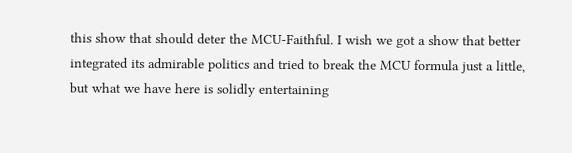this show that should deter the MCU-Faithful. I wish we got a show that better integrated its admirable politics and tried to break the MCU formula just a little, but what we have here is solidly entertaining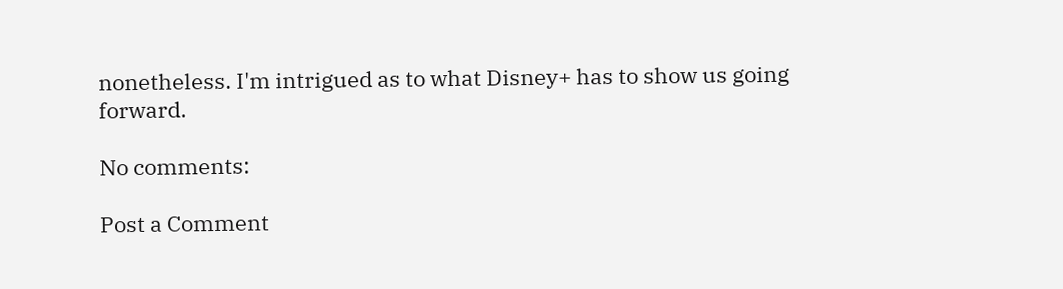nonetheless. I'm intrigued as to what Disney+ has to show us going forward.

No comments:

Post a Comment